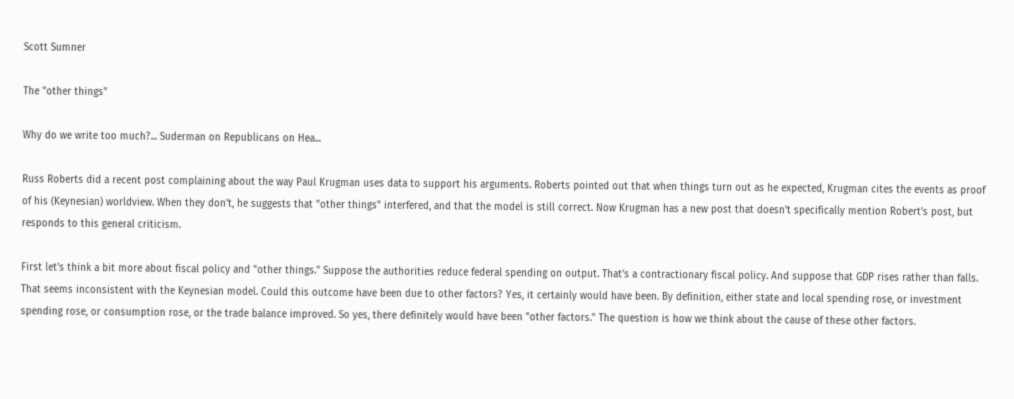Scott Sumner

The "other things"

Why do we write too much?... Suderman on Republicans on Hea...

Russ Roberts did a recent post complaining about the way Paul Krugman uses data to support his arguments. Roberts pointed out that when things turn out as he expected, Krugman cites the events as proof of his (Keynesian) worldview. When they don't, he suggests that "other things" interfered, and that the model is still correct. Now Krugman has a new post that doesn't specifically mention Robert's post, but responds to this general criticism.

First let's think a bit more about fiscal policy and "other things." Suppose the authorities reduce federal spending on output. That's a contractionary fiscal policy. And suppose that GDP rises rather than falls. That seems inconsistent with the Keynesian model. Could this outcome have been due to other factors? Yes, it certainly would have been. By definition, either state and local spending rose, or investment spending rose, or consumption rose, or the trade balance improved. So yes, there definitely would have been "other factors." The question is how we think about the cause of these other factors.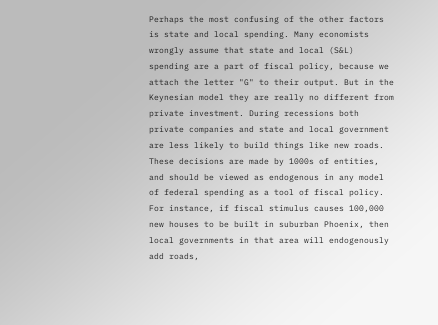Perhaps the most confusing of the other factors is state and local spending. Many economists wrongly assume that state and local (S&L) spending are a part of fiscal policy, because we attach the letter "G" to their output. But in the Keynesian model they are really no different from private investment. During recessions both private companies and state and local government are less likely to build things like new roads. These decisions are made by 1000s of entities, and should be viewed as endogenous in any model of federal spending as a tool of fiscal policy. For instance, if fiscal stimulus causes 100,000 new houses to be built in suburban Phoenix, then local governments in that area will endogenously add roads,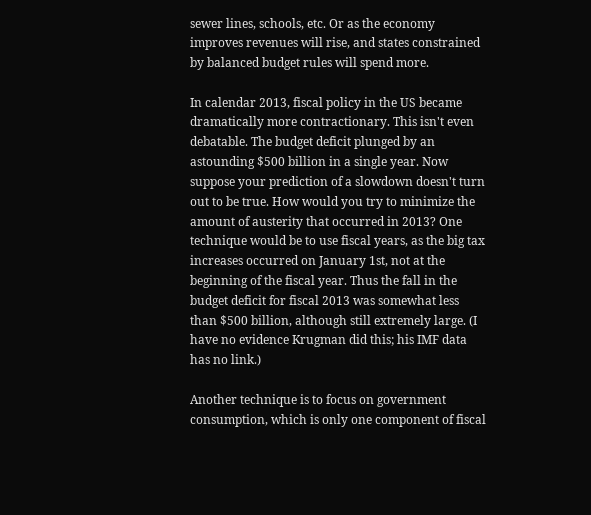sewer lines, schools, etc. Or as the economy improves revenues will rise, and states constrained by balanced budget rules will spend more.

In calendar 2013, fiscal policy in the US became dramatically more contractionary. This isn't even debatable. The budget deficit plunged by an astounding $500 billion in a single year. Now suppose your prediction of a slowdown doesn't turn out to be true. How would you try to minimize the amount of austerity that occurred in 2013? One technique would be to use fiscal years, as the big tax increases occurred on January 1st, not at the beginning of the fiscal year. Thus the fall in the budget deficit for fiscal 2013 was somewhat less than $500 billion, although still extremely large. (I have no evidence Krugman did this; his IMF data has no link.)

Another technique is to focus on government consumption, which is only one component of fiscal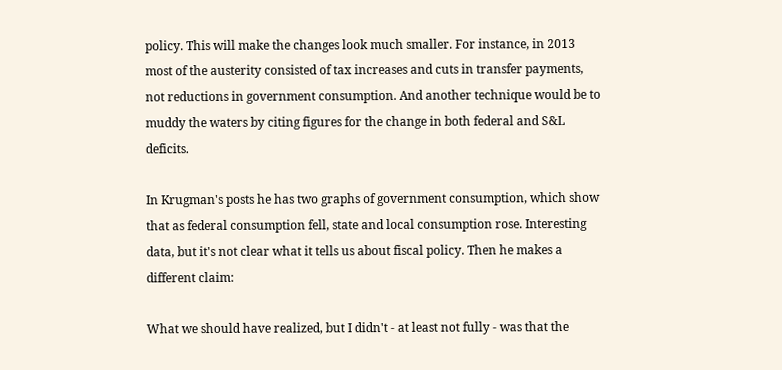policy. This will make the changes look much smaller. For instance, in 2013 most of the austerity consisted of tax increases and cuts in transfer payments, not reductions in government consumption. And another technique would be to muddy the waters by citing figures for the change in both federal and S&L deficits.

In Krugman's posts he has two graphs of government consumption, which show that as federal consumption fell, state and local consumption rose. Interesting data, but it's not clear what it tells us about fiscal policy. Then he makes a different claim:

What we should have realized, but I didn't - at least not fully - was that the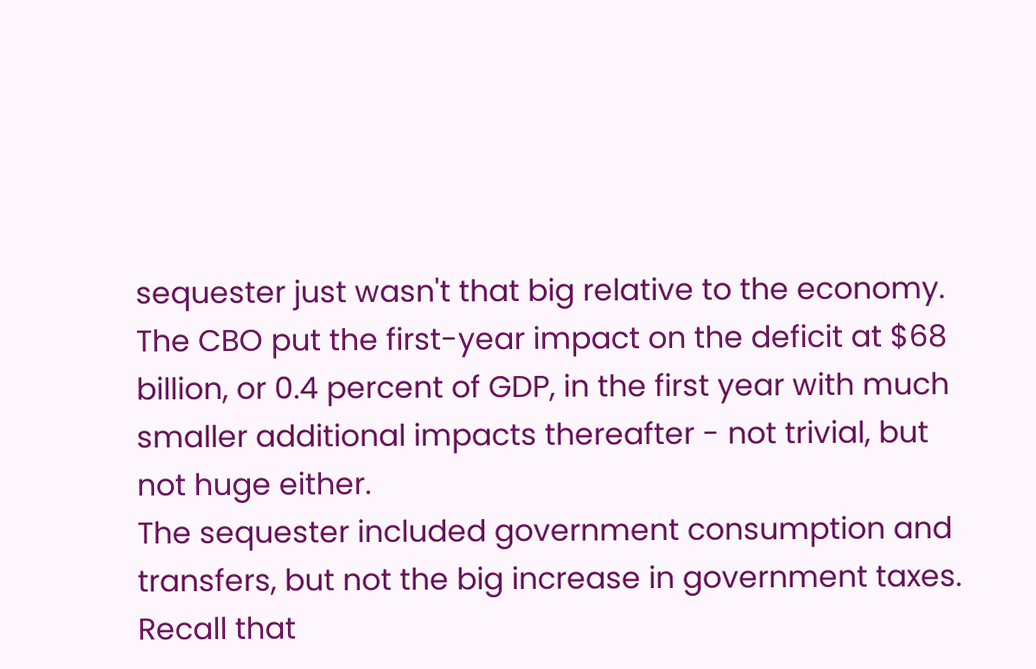sequester just wasn't that big relative to the economy. The CBO put the first-year impact on the deficit at $68 billion, or 0.4 percent of GDP, in the first year with much smaller additional impacts thereafter - not trivial, but not huge either.
The sequester included government consumption and transfers, but not the big increase in government taxes. Recall that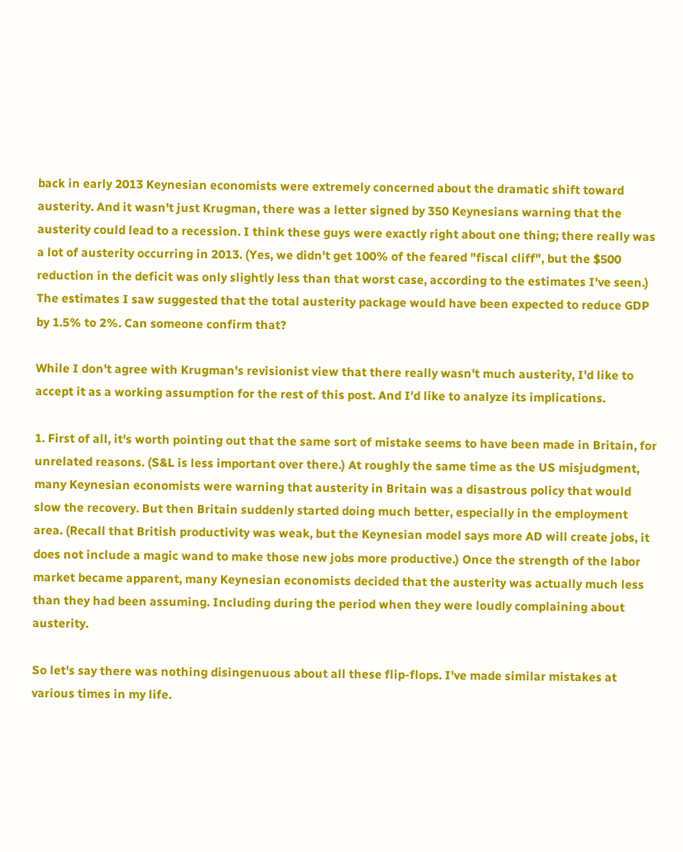back in early 2013 Keynesian economists were extremely concerned about the dramatic shift toward austerity. And it wasn't just Krugman, there was a letter signed by 350 Keynesians warning that the austerity could lead to a recession. I think these guys were exactly right about one thing; there really was a lot of austerity occurring in 2013. (Yes, we didn't get 100% of the feared "fiscal cliff", but the $500 reduction in the deficit was only slightly less than that worst case, according to the estimates I've seen.) The estimates I saw suggested that the total austerity package would have been expected to reduce GDP by 1.5% to 2%. Can someone confirm that?

While I don't agree with Krugman's revisionist view that there really wasn't much austerity, I'd like to accept it as a working assumption for the rest of this post. And I'd like to analyze its implications.

1. First of all, it's worth pointing out that the same sort of mistake seems to have been made in Britain, for unrelated reasons. (S&L is less important over there.) At roughly the same time as the US misjudgment, many Keynesian economists were warning that austerity in Britain was a disastrous policy that would slow the recovery. But then Britain suddenly started doing much better, especially in the employment area. (Recall that British productivity was weak, but the Keynesian model says more AD will create jobs, it does not include a magic wand to make those new jobs more productive.) Once the strength of the labor market became apparent, many Keynesian economists decided that the austerity was actually much less than they had been assuming. Including during the period when they were loudly complaining about austerity.

So let's say there was nothing disingenuous about all these flip-flops. I've made similar mistakes at various times in my life.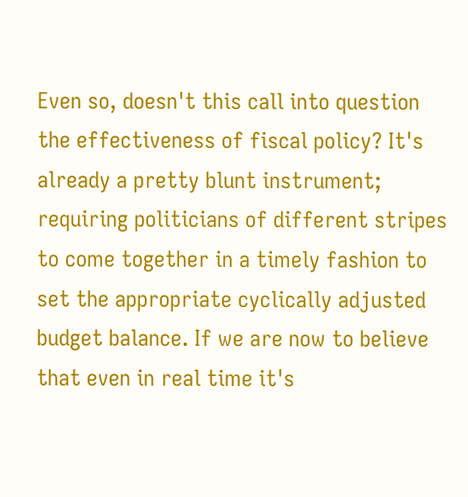Even so, doesn't this call into question the effectiveness of fiscal policy? It's already a pretty blunt instrument; requiring politicians of different stripes to come together in a timely fashion to set the appropriate cyclically adjusted budget balance. If we are now to believe that even in real time it's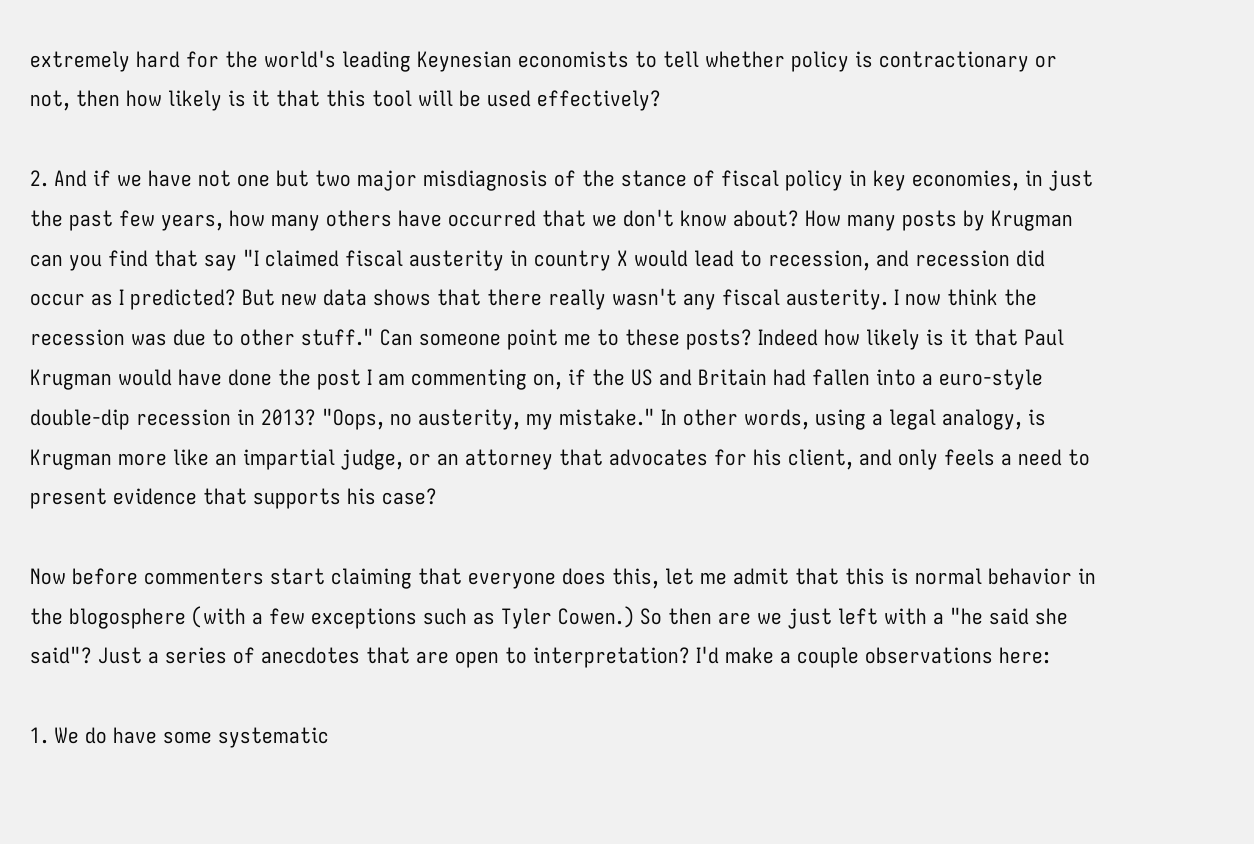extremely hard for the world's leading Keynesian economists to tell whether policy is contractionary or not, then how likely is it that this tool will be used effectively?

2. And if we have not one but two major misdiagnosis of the stance of fiscal policy in key economies, in just the past few years, how many others have occurred that we don't know about? How many posts by Krugman can you find that say "I claimed fiscal austerity in country X would lead to recession, and recession did occur as I predicted? But new data shows that there really wasn't any fiscal austerity. I now think the recession was due to other stuff." Can someone point me to these posts? Indeed how likely is it that Paul Krugman would have done the post I am commenting on, if the US and Britain had fallen into a euro-style double-dip recession in 2013? "Oops, no austerity, my mistake." In other words, using a legal analogy, is Krugman more like an impartial judge, or an attorney that advocates for his client, and only feels a need to present evidence that supports his case?

Now before commenters start claiming that everyone does this, let me admit that this is normal behavior in the blogosphere (with a few exceptions such as Tyler Cowen.) So then are we just left with a "he said she said"? Just a series of anecdotes that are open to interpretation? I'd make a couple observations here:

1. We do have some systematic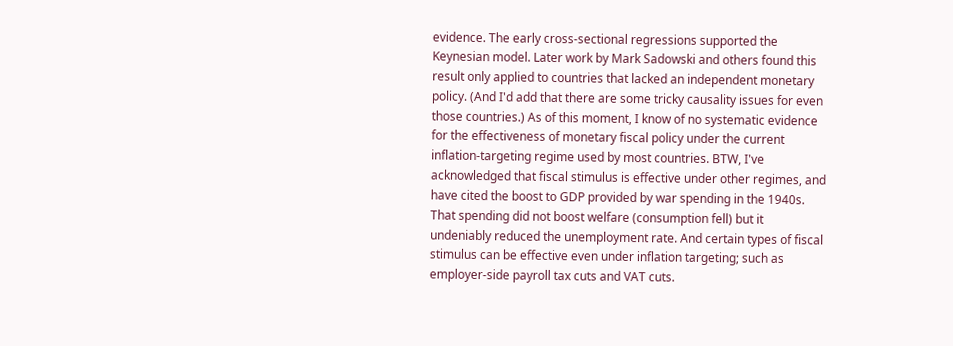evidence. The early cross-sectional regressions supported the Keynesian model. Later work by Mark Sadowski and others found this result only applied to countries that lacked an independent monetary policy. (And I'd add that there are some tricky causality issues for even those countries.) As of this moment, I know of no systematic evidence for the effectiveness of monetary fiscal policy under the current inflation-targeting regime used by most countries. BTW, I've acknowledged that fiscal stimulus is effective under other regimes, and have cited the boost to GDP provided by war spending in the 1940s. That spending did not boost welfare (consumption fell) but it undeniably reduced the unemployment rate. And certain types of fiscal stimulus can be effective even under inflation targeting; such as employer-side payroll tax cuts and VAT cuts.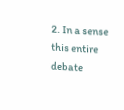2. In a sense this entire debate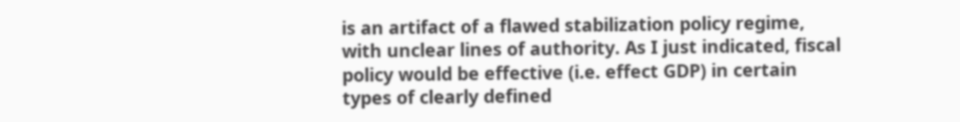is an artifact of a flawed stabilization policy regime, with unclear lines of authority. As I just indicated, fiscal policy would be effective (i.e. effect GDP) in certain types of clearly defined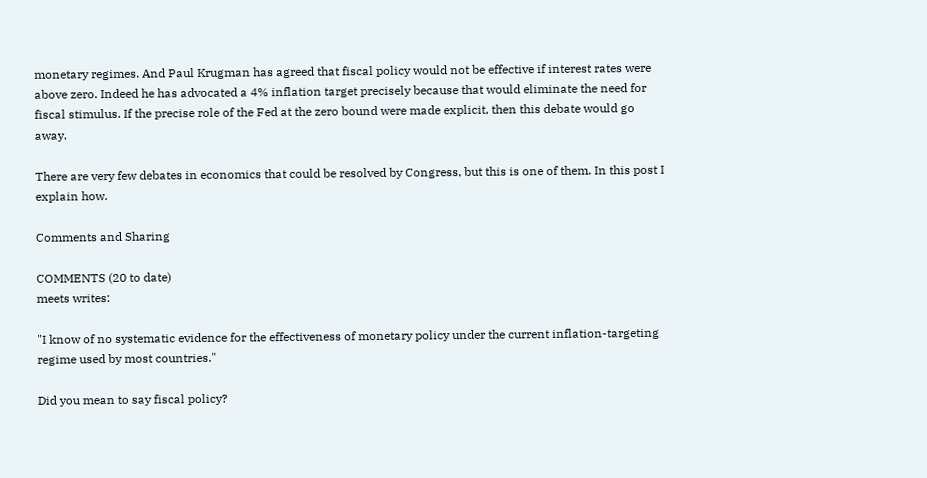monetary regimes. And Paul Krugman has agreed that fiscal policy would not be effective if interest rates were above zero. Indeed he has advocated a 4% inflation target precisely because that would eliminate the need for fiscal stimulus. If the precise role of the Fed at the zero bound were made explicit, then this debate would go away.

There are very few debates in economics that could be resolved by Congress, but this is one of them. In this post I explain how.

Comments and Sharing

COMMENTS (20 to date)
meets writes:

"I know of no systematic evidence for the effectiveness of monetary policy under the current inflation-targeting regime used by most countries."

Did you mean to say fiscal policy?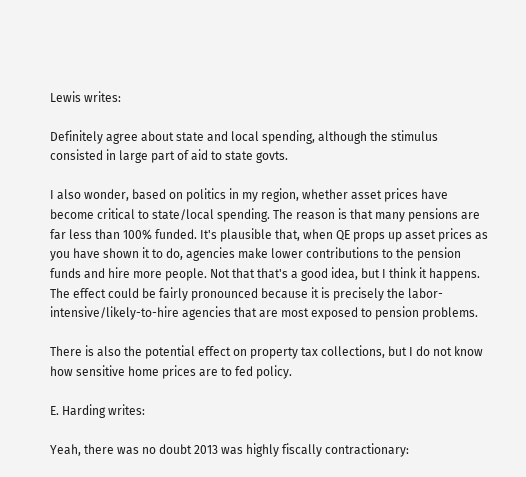Lewis writes:

Definitely agree about state and local spending, although the stimulus consisted in large part of aid to state govts.

I also wonder, based on politics in my region, whether asset prices have become critical to state/local spending. The reason is that many pensions are far less than 100% funded. It's plausible that, when QE props up asset prices as you have shown it to do, agencies make lower contributions to the pension funds and hire more people. Not that that's a good idea, but I think it happens. The effect could be fairly pronounced because it is precisely the labor-intensive/likely-to-hire agencies that are most exposed to pension problems.

There is also the potential effect on property tax collections, but I do not know how sensitive home prices are to fed policy.

E. Harding writes:

Yeah, there was no doubt 2013 was highly fiscally contractionary: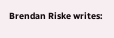Brendan Riske writes: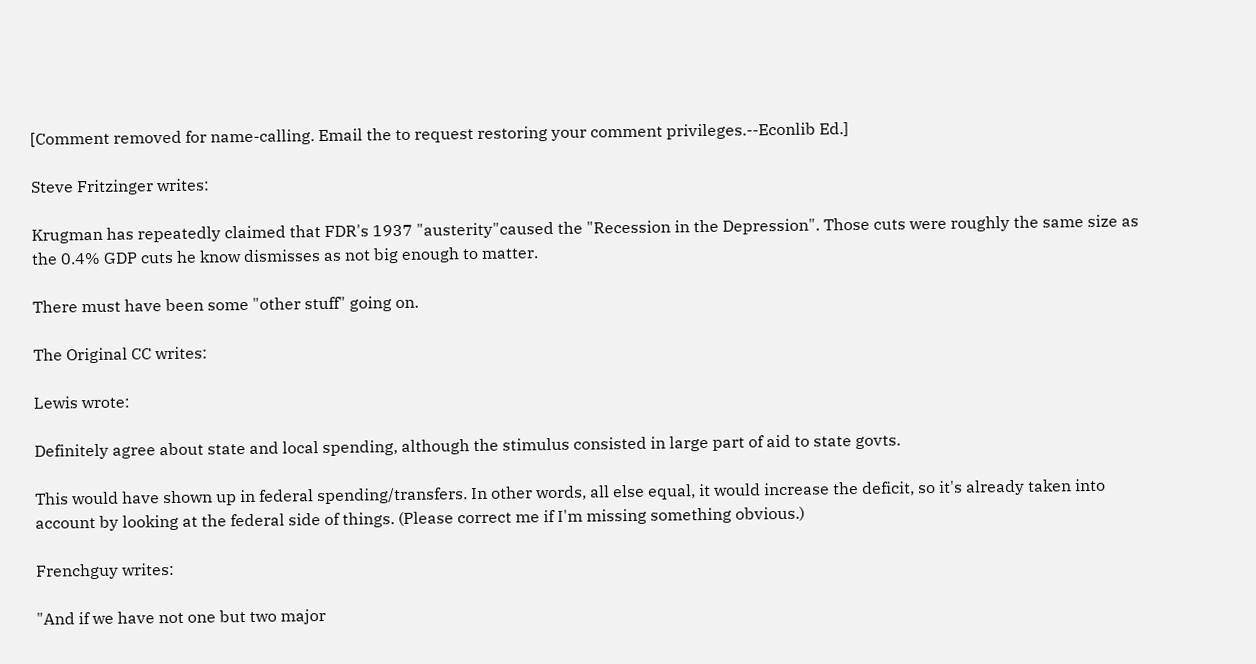[Comment removed for name-calling. Email the to request restoring your comment privileges.--Econlib Ed.]

Steve Fritzinger writes:

Krugman has repeatedly claimed that FDR's 1937 "austerity"caused the "Recession in the Depression". Those cuts were roughly the same size as the 0.4% GDP cuts he know dismisses as not big enough to matter.

There must have been some "other stuff" going on.

The Original CC writes:

Lewis wrote:

Definitely agree about state and local spending, although the stimulus consisted in large part of aid to state govts.

This would have shown up in federal spending/transfers. In other words, all else equal, it would increase the deficit, so it's already taken into account by looking at the federal side of things. (Please correct me if I'm missing something obvious.)

Frenchguy writes:

"And if we have not one but two major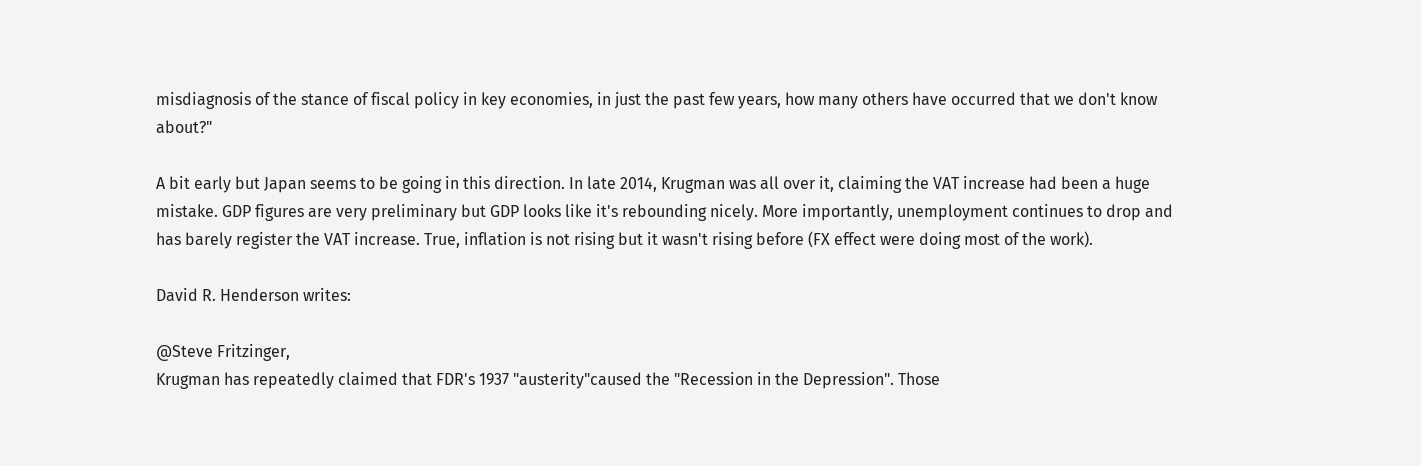misdiagnosis of the stance of fiscal policy in key economies, in just the past few years, how many others have occurred that we don't know about?"

A bit early but Japan seems to be going in this direction. In late 2014, Krugman was all over it, claiming the VAT increase had been a huge mistake. GDP figures are very preliminary but GDP looks like it's rebounding nicely. More importantly, unemployment continues to drop and has barely register the VAT increase. True, inflation is not rising but it wasn't rising before (FX effect were doing most of the work).

David R. Henderson writes:

@Steve Fritzinger,
Krugman has repeatedly claimed that FDR's 1937 "austerity"caused the "Recession in the Depression". Those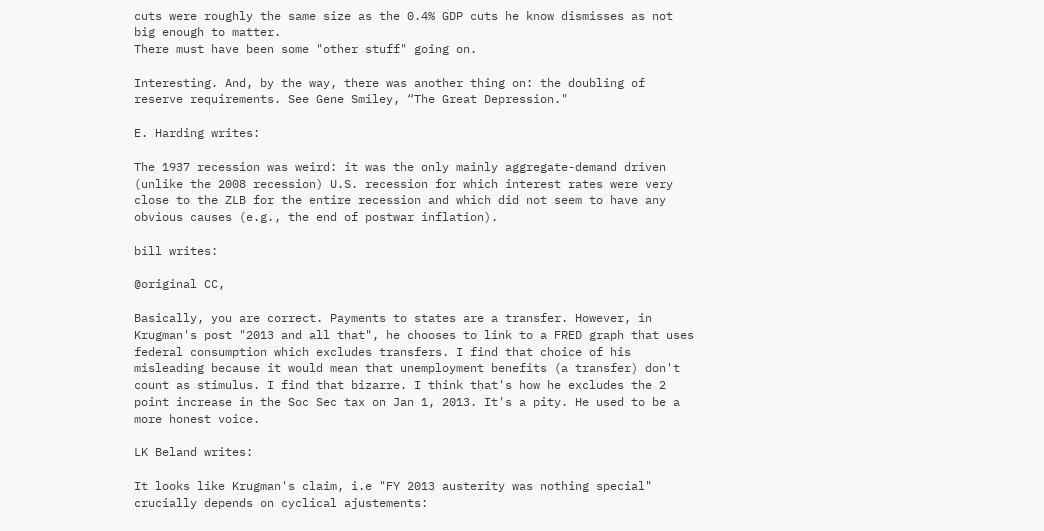cuts were roughly the same size as the 0.4% GDP cuts he know dismisses as not big enough to matter.
There must have been some "other stuff" going on.

Interesting. And, by the way, there was another thing on: the doubling of reserve requirements. See Gene Smiley, “The Great Depression."

E. Harding writes:

The 1937 recession was weird: it was the only mainly aggregate-demand driven (unlike the 2008 recession) U.S. recession for which interest rates were very close to the ZLB for the entire recession and which did not seem to have any obvious causes (e.g., the end of postwar inflation).

bill writes:

@original CC,

Basically, you are correct. Payments to states are a transfer. However, in Krugman's post "2013 and all that", he chooses to link to a FRED graph that uses federal consumption which excludes transfers. I find that choice of his misleading because it would mean that unemployment benefits (a transfer) don't count as stimulus. I find that bizarre. I think that's how he excludes the 2 point increase in the Soc Sec tax on Jan 1, 2013. It's a pity. He used to be a more honest voice.

LK Beland writes:

It looks like Krugman's claim, i.e "FY 2013 austerity was nothing special" crucially depends on cyclical ajustements: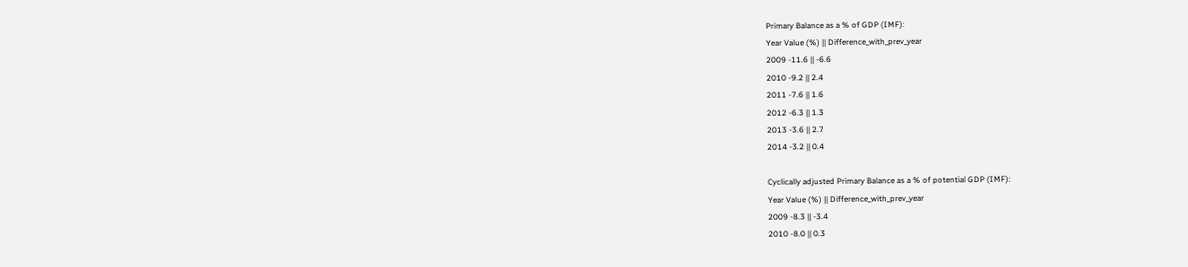Primary Balance as a % of GDP (IMF):
Year Value (%) || Difference_with_prev_year
2009 -11.6 || -6.6
2010 -9.2 || 2.4
2011 -7.6 || 1.6
2012 -6.3 || 1.3
2013 -3.6 || 2.7
2014 -3.2 || 0.4

Cyclically adjusted Primary Balance as a % of potential GDP (IMF):
Year Value (%) || Difference_with_prev_year
2009 -8.3 || -3.4
2010 -8.0 || 0.3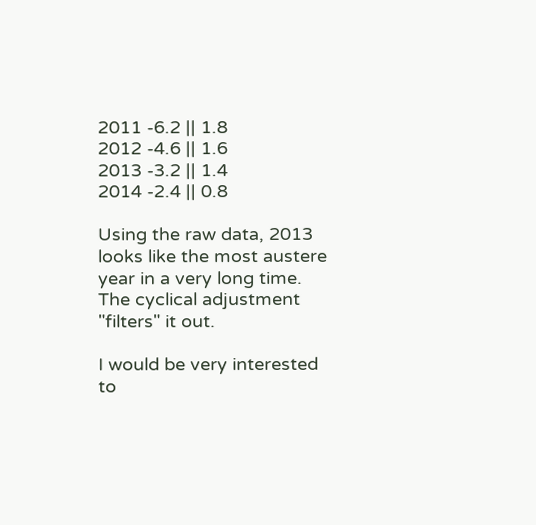2011 -6.2 || 1.8
2012 -4.6 || 1.6
2013 -3.2 || 1.4
2014 -2.4 || 0.8

Using the raw data, 2013 looks like the most austere year in a very long time. The cyclical adjustment "filters" it out.

I would be very interested to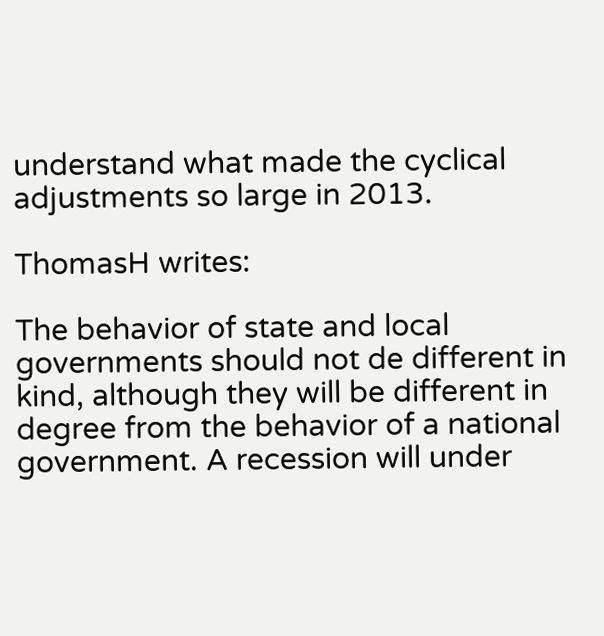understand what made the cyclical adjustments so large in 2013.

ThomasH writes:

The behavior of state and local governments should not de different in kind, although they will be different in degree from the behavior of a national government. A recession will under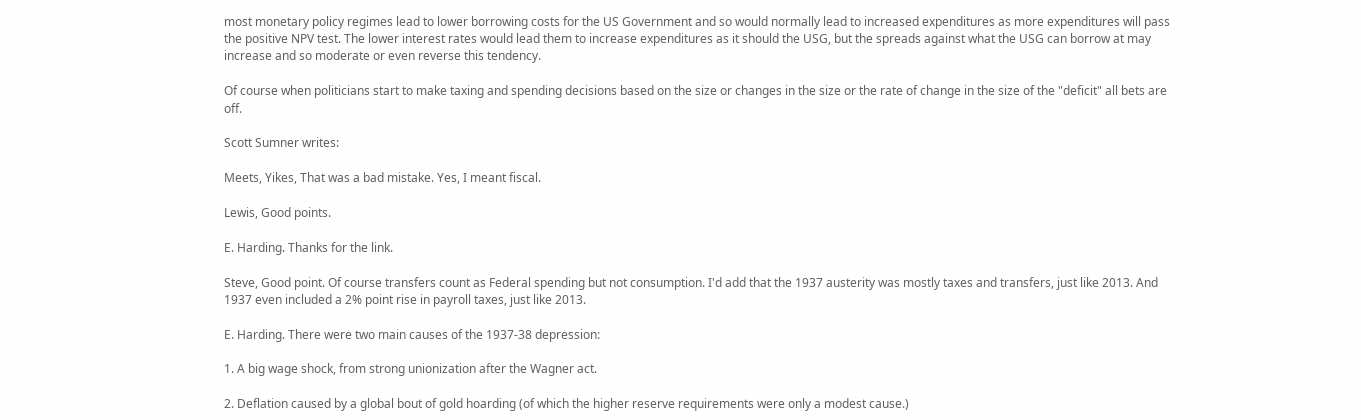most monetary policy regimes lead to lower borrowing costs for the US Government and so would normally lead to increased expenditures as more expenditures will pass the positive NPV test. The lower interest rates would lead them to increase expenditures as it should the USG, but the spreads against what the USG can borrow at may increase and so moderate or even reverse this tendency.

Of course when politicians start to make taxing and spending decisions based on the size or changes in the size or the rate of change in the size of the "deficit" all bets are off.

Scott Sumner writes:

Meets, Yikes, That was a bad mistake. Yes, I meant fiscal.

Lewis, Good points.

E. Harding. Thanks for the link.

Steve, Good point. Of course transfers count as Federal spending but not consumption. I'd add that the 1937 austerity was mostly taxes and transfers, just like 2013. And 1937 even included a 2% point rise in payroll taxes, just like 2013.

E. Harding. There were two main causes of the 1937-38 depression:

1. A big wage shock, from strong unionization after the Wagner act.

2. Deflation caused by a global bout of gold hoarding (of which the higher reserve requirements were only a modest cause.)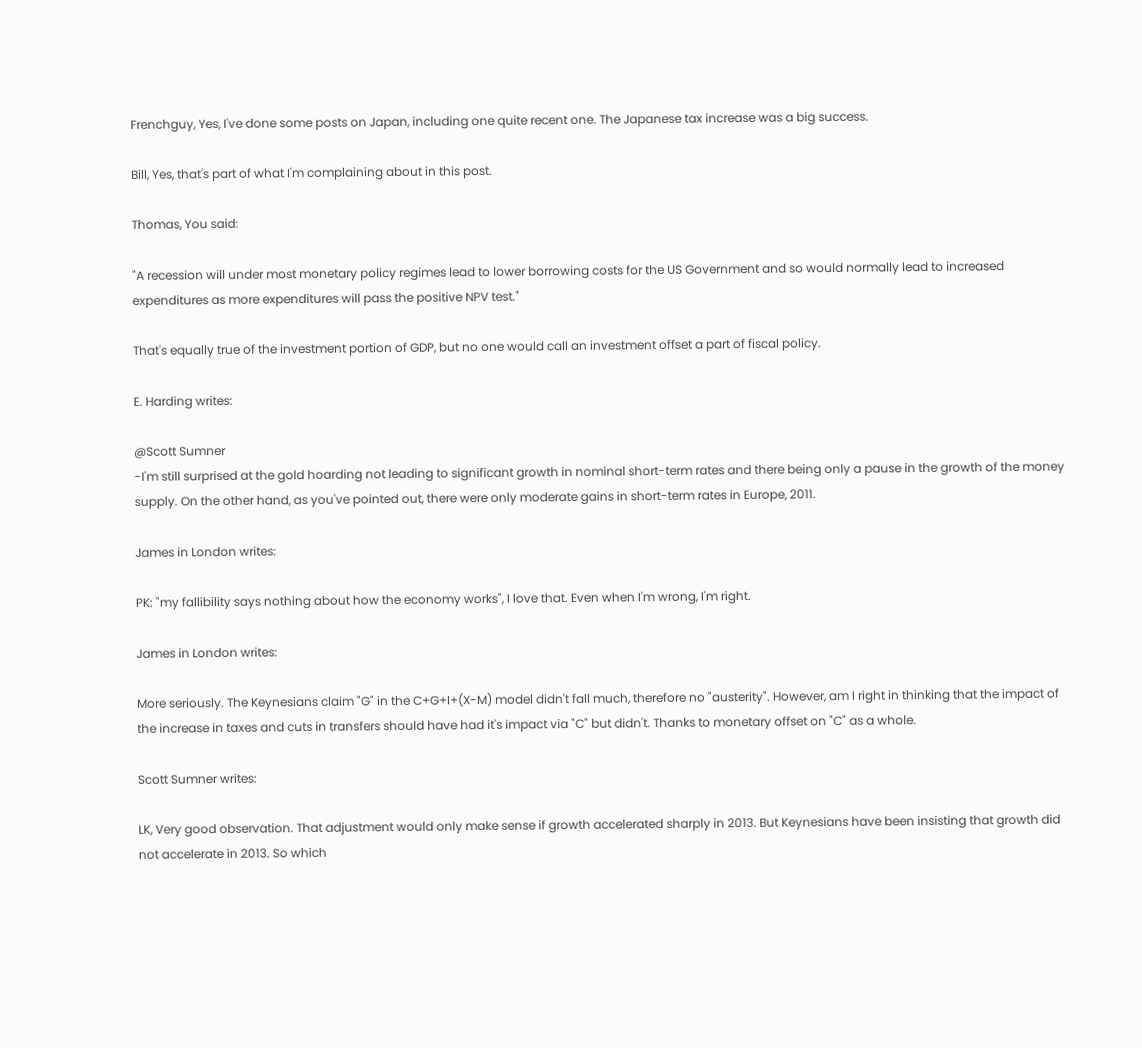Frenchguy, Yes, I've done some posts on Japan, including one quite recent one. The Japanese tax increase was a big success.

Bill, Yes, that's part of what I'm complaining about in this post.

Thomas, You said:

"A recession will under most monetary policy regimes lead to lower borrowing costs for the US Government and so would normally lead to increased expenditures as more expenditures will pass the positive NPV test."

That's equally true of the investment portion of GDP, but no one would call an investment offset a part of fiscal policy.

E. Harding writes:

@Scott Sumner
-I'm still surprised at the gold hoarding not leading to significant growth in nominal short-term rates and there being only a pause in the growth of the money supply. On the other hand, as you've pointed out, there were only moderate gains in short-term rates in Europe, 2011.

James in London writes:

PK: "my fallibility says nothing about how the economy works", I love that. Even when I'm wrong, I'm right.

James in London writes:

More seriously. The Keynesians claim "G" in the C+G+I+(X-M) model didn't fall much, therefore no "austerity". However, am I right in thinking that the impact of the increase in taxes and cuts in transfers should have had it's impact via "C" but didn't. Thanks to monetary offset on "C" as a whole.

Scott Sumner writes:

LK, Very good observation. That adjustment would only make sense if growth accelerated sharply in 2013. But Keynesians have been insisting that growth did not accelerate in 2013. So which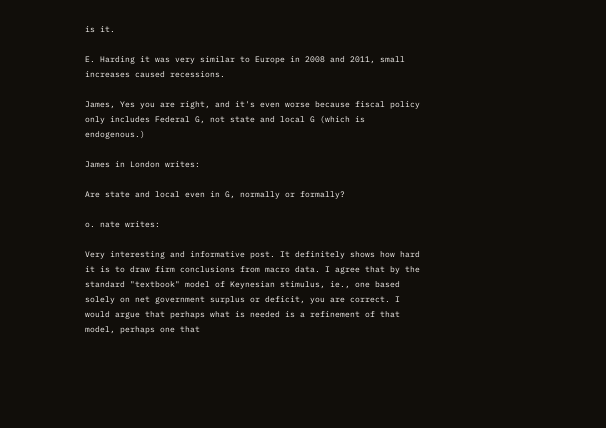is it.

E. Harding it was very similar to Europe in 2008 and 2011, small increases caused recessions.

James, Yes you are right, and it's even worse because fiscal policy only includes Federal G, not state and local G (which is endogenous.)

James in London writes:

Are state and local even in G, normally or formally?

o. nate writes:

Very interesting and informative post. It definitely shows how hard it is to draw firm conclusions from macro data. I agree that by the standard "textbook" model of Keynesian stimulus, ie., one based solely on net government surplus or deficit, you are correct. I would argue that perhaps what is needed is a refinement of that model, perhaps one that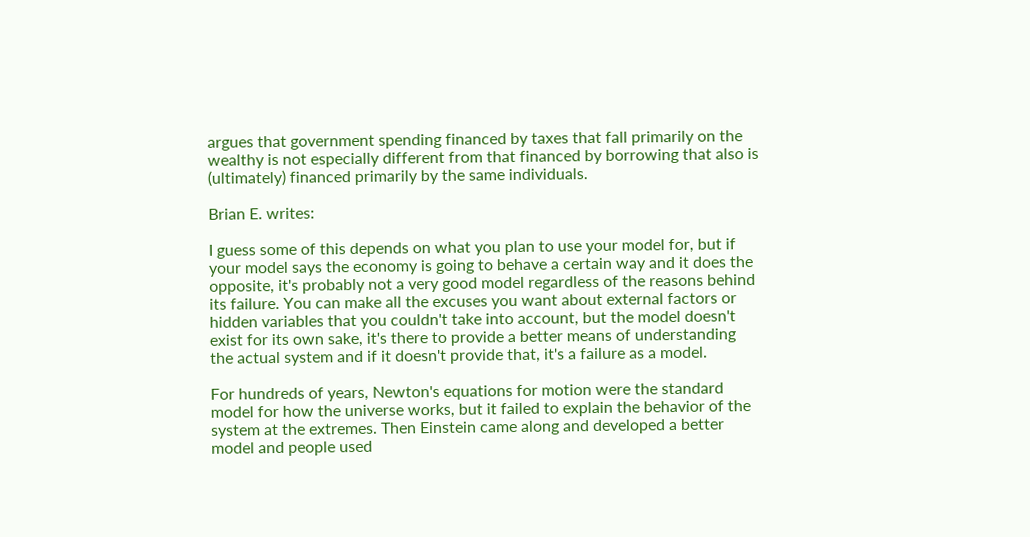argues that government spending financed by taxes that fall primarily on the wealthy is not especially different from that financed by borrowing that also is (ultimately) financed primarily by the same individuals.

Brian E. writes:

I guess some of this depends on what you plan to use your model for, but if your model says the economy is going to behave a certain way and it does the opposite, it's probably not a very good model regardless of the reasons behind its failure. You can make all the excuses you want about external factors or hidden variables that you couldn't take into account, but the model doesn't exist for its own sake, it's there to provide a better means of understanding the actual system and if it doesn't provide that, it's a failure as a model.

For hundreds of years, Newton's equations for motion were the standard model for how the universe works, but it failed to explain the behavior of the system at the extremes. Then Einstein came along and developed a better model and people used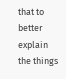that to better explain the things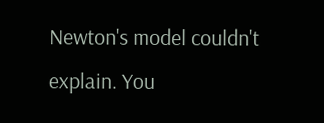Newton's model couldn't explain. You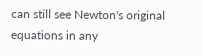can still see Newton's original equations in any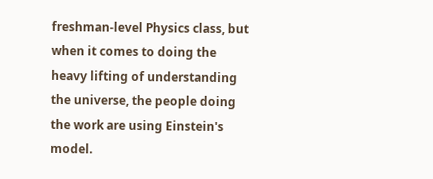freshman-level Physics class, but when it comes to doing the heavy lifting of understanding the universe, the people doing the work are using Einstein's model.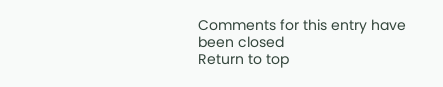Comments for this entry have been closed
Return to top